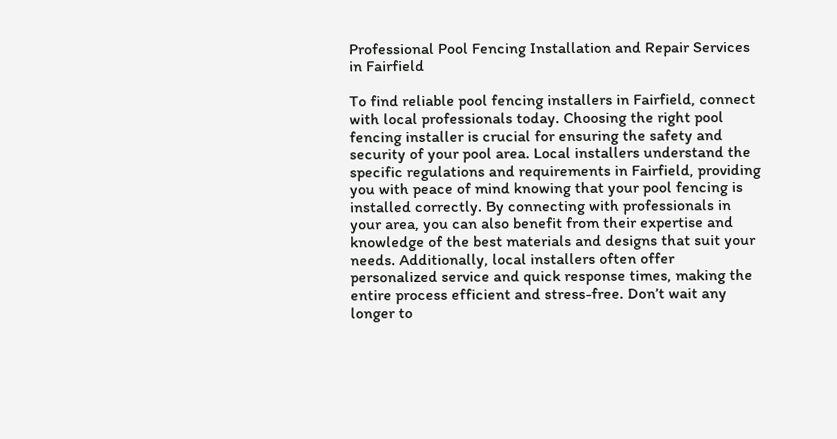Professional Pool Fencing Installation and Repair Services in Fairfield

To find reliable pool fencing installers in Fairfield, connect with local professionals today. Choosing the right pool fencing installer is crucial for ensuring the safety and security of your pool area. Local installers understand the specific regulations and requirements in Fairfield, providing you with peace of mind knowing that your pool fencing is installed correctly. By connecting with professionals in your area, you can also benefit from their expertise and knowledge of the best materials and designs that suit your needs. Additionally, local installers often offer personalized service and quick response times, making the entire process efficient and stress-free. Don’t wait any longer to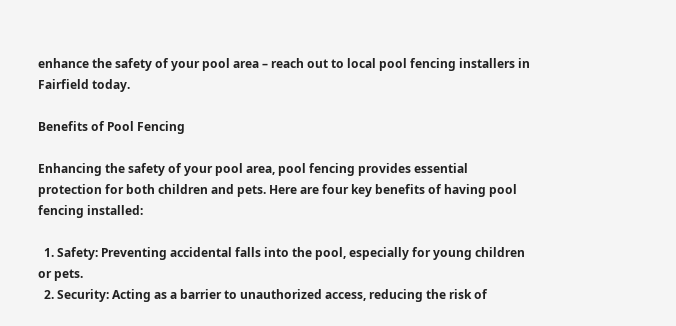enhance the safety of your pool area – reach out to local pool fencing installers in Fairfield today.

Benefits of Pool Fencing

Enhancing the safety of your pool area, pool fencing provides essential protection for both children and pets. Here are four key benefits of having pool fencing installed:

  1. Safety: Preventing accidental falls into the pool, especially for young children or pets.
  2. Security: Acting as a barrier to unauthorized access, reducing the risk of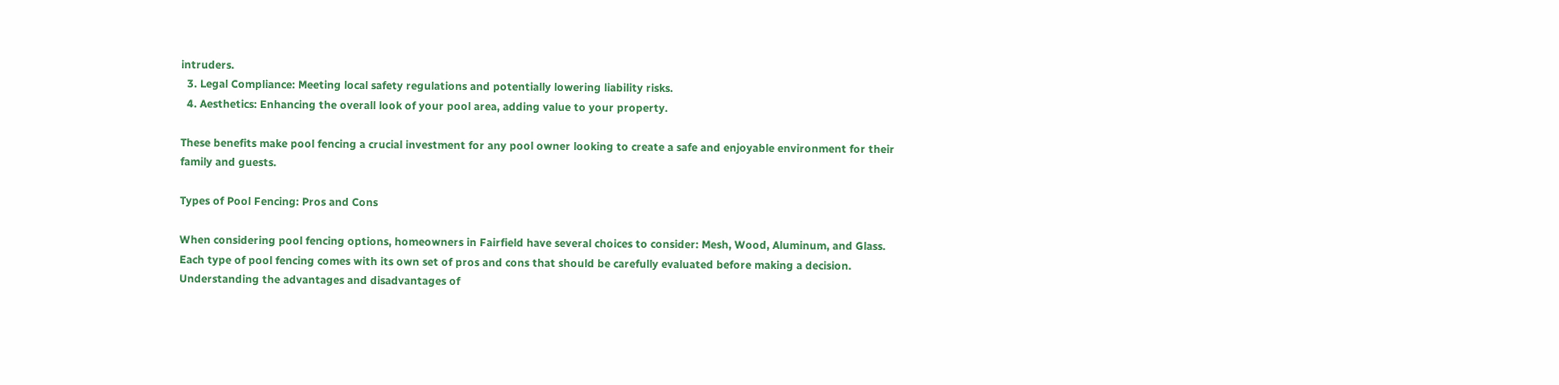intruders.
  3. Legal Compliance: Meeting local safety regulations and potentially lowering liability risks.
  4. Aesthetics: Enhancing the overall look of your pool area, adding value to your property.

These benefits make pool fencing a crucial investment for any pool owner looking to create a safe and enjoyable environment for their family and guests.

Types of Pool Fencing: Pros and Cons

When considering pool fencing options, homeowners in Fairfield have several choices to consider: Mesh, Wood, Aluminum, and Glass. Each type of pool fencing comes with its own set of pros and cons that should be carefully evaluated before making a decision. Understanding the advantages and disadvantages of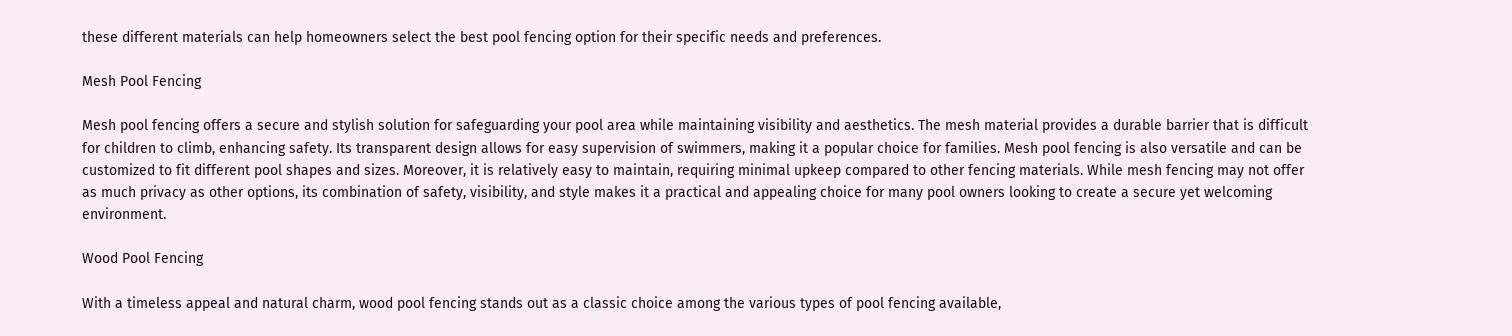these different materials can help homeowners select the best pool fencing option for their specific needs and preferences.

Mesh Pool Fencing

Mesh pool fencing offers a secure and stylish solution for safeguarding your pool area while maintaining visibility and aesthetics. The mesh material provides a durable barrier that is difficult for children to climb, enhancing safety. Its transparent design allows for easy supervision of swimmers, making it a popular choice for families. Mesh pool fencing is also versatile and can be customized to fit different pool shapes and sizes. Moreover, it is relatively easy to maintain, requiring minimal upkeep compared to other fencing materials. While mesh fencing may not offer as much privacy as other options, its combination of safety, visibility, and style makes it a practical and appealing choice for many pool owners looking to create a secure yet welcoming environment.

Wood Pool Fencing

With a timeless appeal and natural charm, wood pool fencing stands out as a classic choice among the various types of pool fencing available,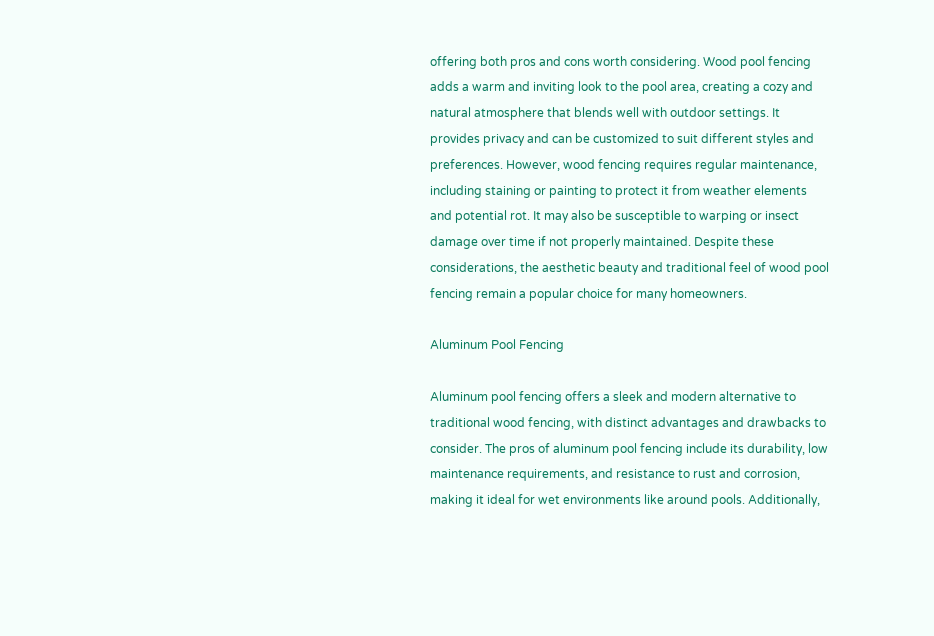offering both pros and cons worth considering. Wood pool fencing adds a warm and inviting look to the pool area, creating a cozy and natural atmosphere that blends well with outdoor settings. It provides privacy and can be customized to suit different styles and preferences. However, wood fencing requires regular maintenance, including staining or painting to protect it from weather elements and potential rot. It may also be susceptible to warping or insect damage over time if not properly maintained. Despite these considerations, the aesthetic beauty and traditional feel of wood pool fencing remain a popular choice for many homeowners.

Aluminum Pool Fencing

Aluminum pool fencing offers a sleek and modern alternative to traditional wood fencing, with distinct advantages and drawbacks to consider. The pros of aluminum pool fencing include its durability, low maintenance requirements, and resistance to rust and corrosion, making it ideal for wet environments like around pools. Additionally,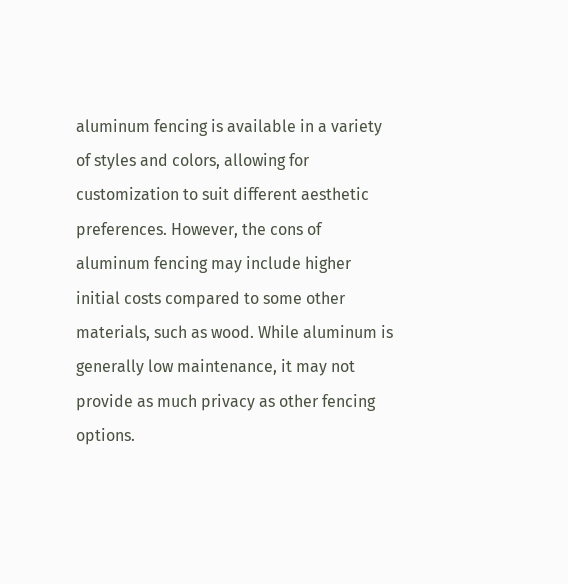aluminum fencing is available in a variety of styles and colors, allowing for customization to suit different aesthetic preferences. However, the cons of aluminum fencing may include higher initial costs compared to some other materials, such as wood. While aluminum is generally low maintenance, it may not provide as much privacy as other fencing options.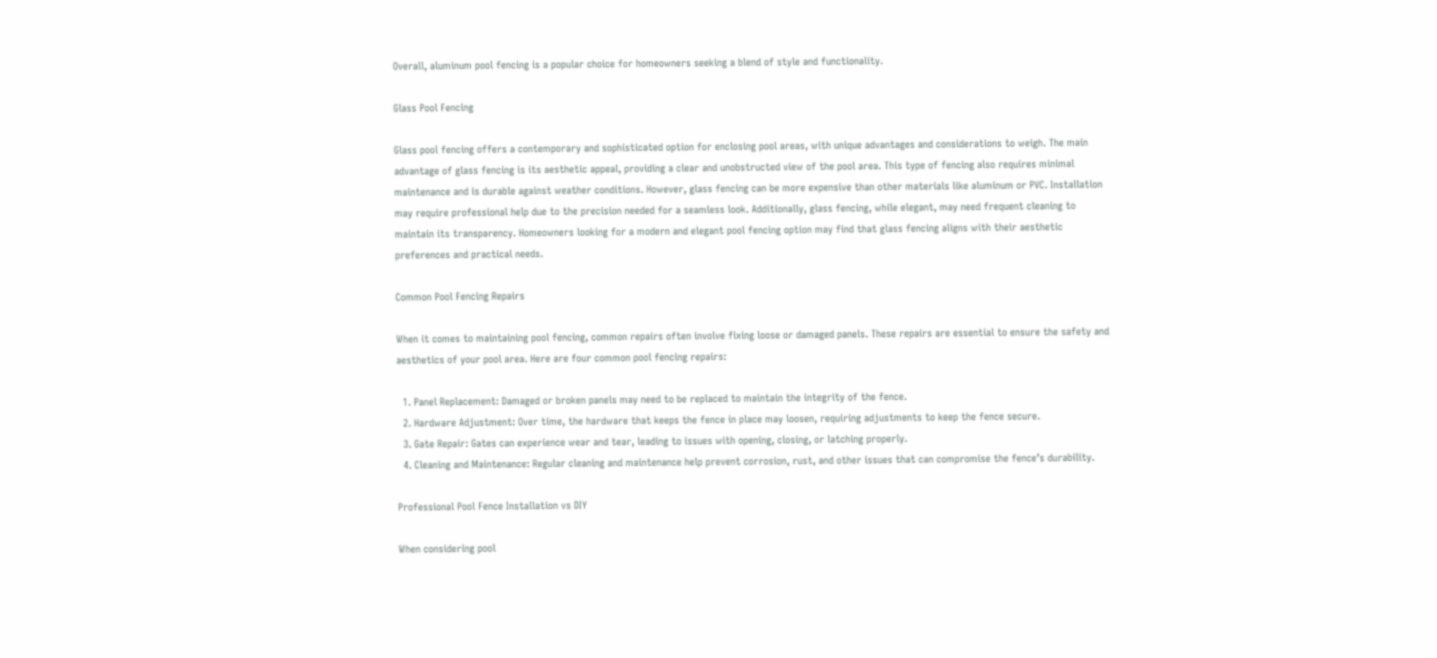Overall, aluminum pool fencing is a popular choice for homeowners seeking a blend of style and functionality.

Glass Pool Fencing

Glass pool fencing offers a contemporary and sophisticated option for enclosing pool areas, with unique advantages and considerations to weigh. The main advantage of glass fencing is its aesthetic appeal, providing a clear and unobstructed view of the pool area. This type of fencing also requires minimal maintenance and is durable against weather conditions. However, glass fencing can be more expensive than other materials like aluminum or PVC. Installation may require professional help due to the precision needed for a seamless look. Additionally, glass fencing, while elegant, may need frequent cleaning to maintain its transparency. Homeowners looking for a modern and elegant pool fencing option may find that glass fencing aligns with their aesthetic preferences and practical needs.

Common Pool Fencing Repairs

When it comes to maintaining pool fencing, common repairs often involve fixing loose or damaged panels. These repairs are essential to ensure the safety and aesthetics of your pool area. Here are four common pool fencing repairs:

  1. Panel Replacement: Damaged or broken panels may need to be replaced to maintain the integrity of the fence.
  2. Hardware Adjustment: Over time, the hardware that keeps the fence in place may loosen, requiring adjustments to keep the fence secure.
  3. Gate Repair: Gates can experience wear and tear, leading to issues with opening, closing, or latching properly.
  4. Cleaning and Maintenance: Regular cleaning and maintenance help prevent corrosion, rust, and other issues that can compromise the fence’s durability.

Professional Pool Fence Installation vs DIY

When considering pool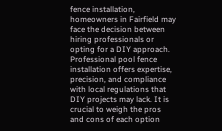fence installation, homeowners in Fairfield may face the decision between hiring professionals or opting for a DIY approach. Professional pool fence installation offers expertise, precision, and compliance with local regulations that DIY projects may lack. It is crucial to weigh the pros and cons of each option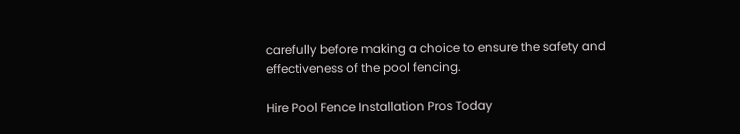carefully before making a choice to ensure the safety and effectiveness of the pool fencing.

Hire Pool Fence Installation Pros Today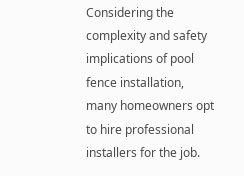Considering the complexity and safety implications of pool fence installation, many homeowners opt to hire professional installers for the job.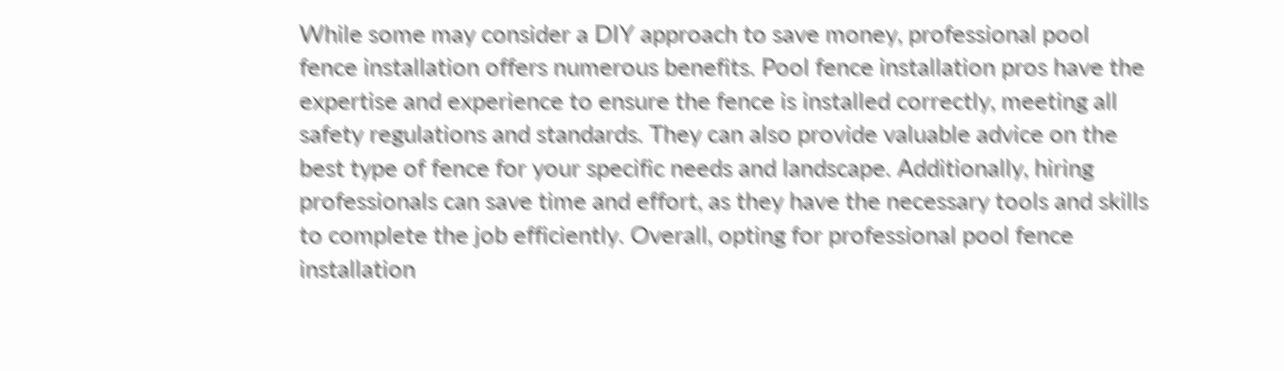While some may consider a DIY approach to save money, professional pool fence installation offers numerous benefits. Pool fence installation pros have the expertise and experience to ensure the fence is installed correctly, meeting all safety regulations and standards. They can also provide valuable advice on the best type of fence for your specific needs and landscape. Additionally, hiring professionals can save time and effort, as they have the necessary tools and skills to complete the job efficiently. Overall, opting for professional pool fence installation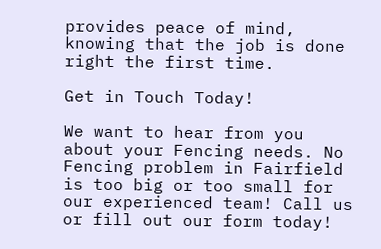provides peace of mind, knowing that the job is done right the first time.

Get in Touch Today!

We want to hear from you about your Fencing needs. No Fencing problem in Fairfield is too big or too small for our experienced team! Call us or fill out our form today!